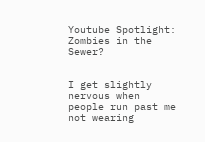Youtube Spotlight: Zombies in the Sewer?


I get slightly nervous when people run past me not wearing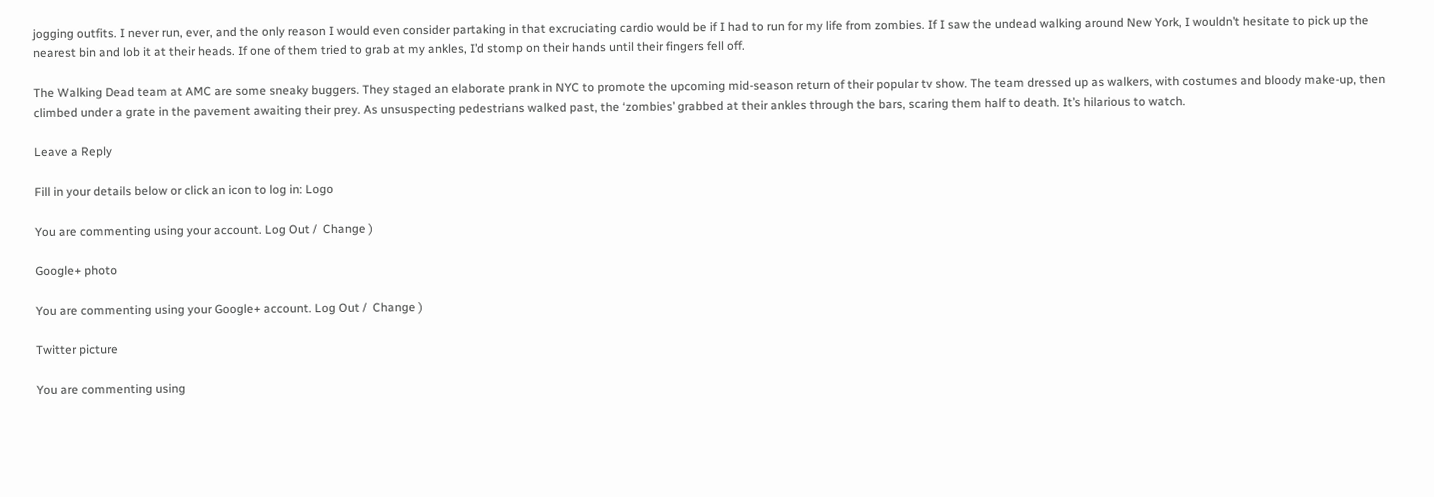jogging outfits. I never run, ever, and the only reason I would even consider partaking in that excruciating cardio would be if I had to run for my life from zombies. If I saw the undead walking around New York, I wouldn’t hesitate to pick up the nearest bin and lob it at their heads. If one of them tried to grab at my ankles, I’d stomp on their hands until their fingers fell off.

The Walking Dead team at AMC are some sneaky buggers. They staged an elaborate prank in NYC to promote the upcoming mid-season return of their popular tv show. The team dressed up as walkers, with costumes and bloody make-up, then climbed under a grate in the pavement awaiting their prey. As unsuspecting pedestrians walked past, the ‘zombies’ grabbed at their ankles through the bars, scaring them half to death. It’s hilarious to watch.

Leave a Reply

Fill in your details below or click an icon to log in: Logo

You are commenting using your account. Log Out /  Change )

Google+ photo

You are commenting using your Google+ account. Log Out /  Change )

Twitter picture

You are commenting using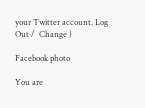your Twitter account. Log Out /  Change )

Facebook photo

You are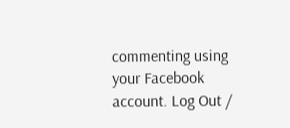commenting using your Facebook account. Log Out /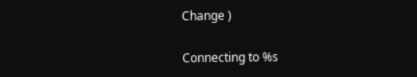Change )

Connecting to %s